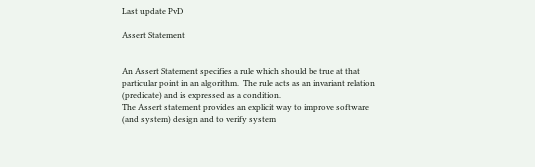Last update PvD

Assert Statement


An Assert Statement specifies a rule which should be true at that particular point in an algorithm.  The rule acts as an invariant relation (predicate) and is expressed as a condition.
The Assert statement provides an explicit way to improve software (and system) design and to verify system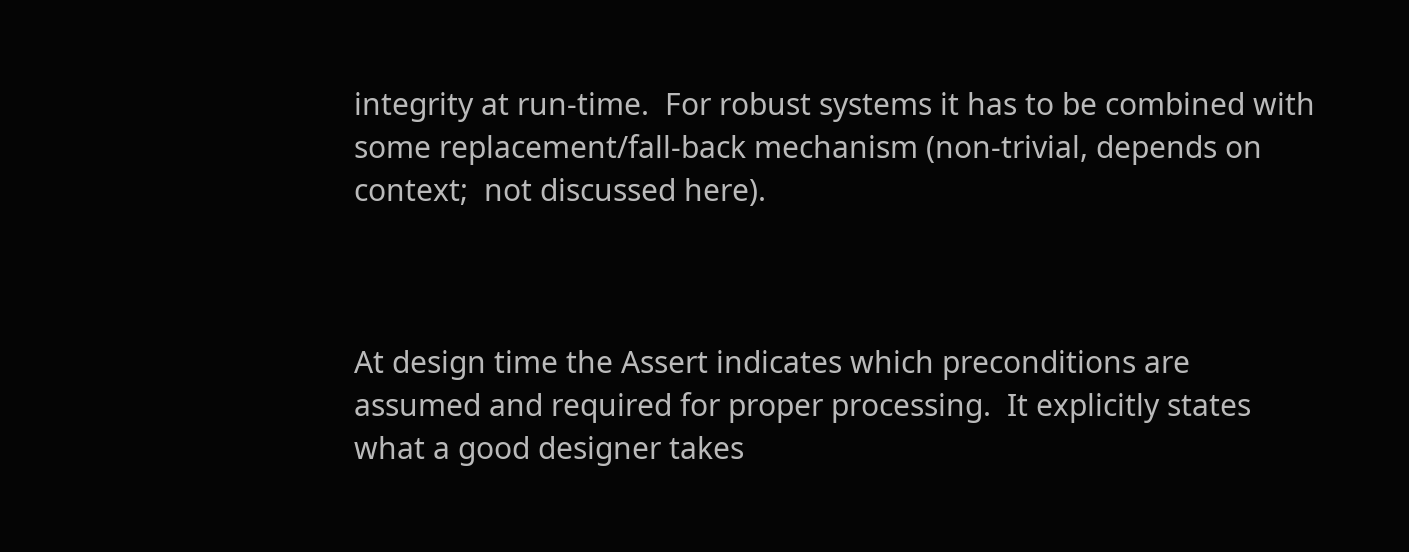integrity at run-time.  For robust systems it has to be combined with some replacement/fall-back mechanism (non-trivial, depends on context;  not discussed here).



At design time the Assert indicates which preconditions are assumed and required for proper processing.  It explicitly states what a good designer takes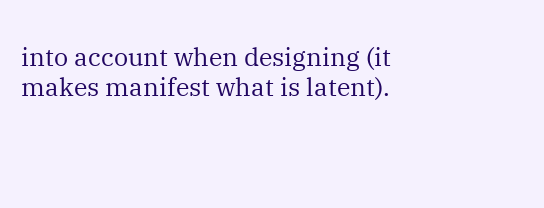into account when designing (it makes manifest what is latent).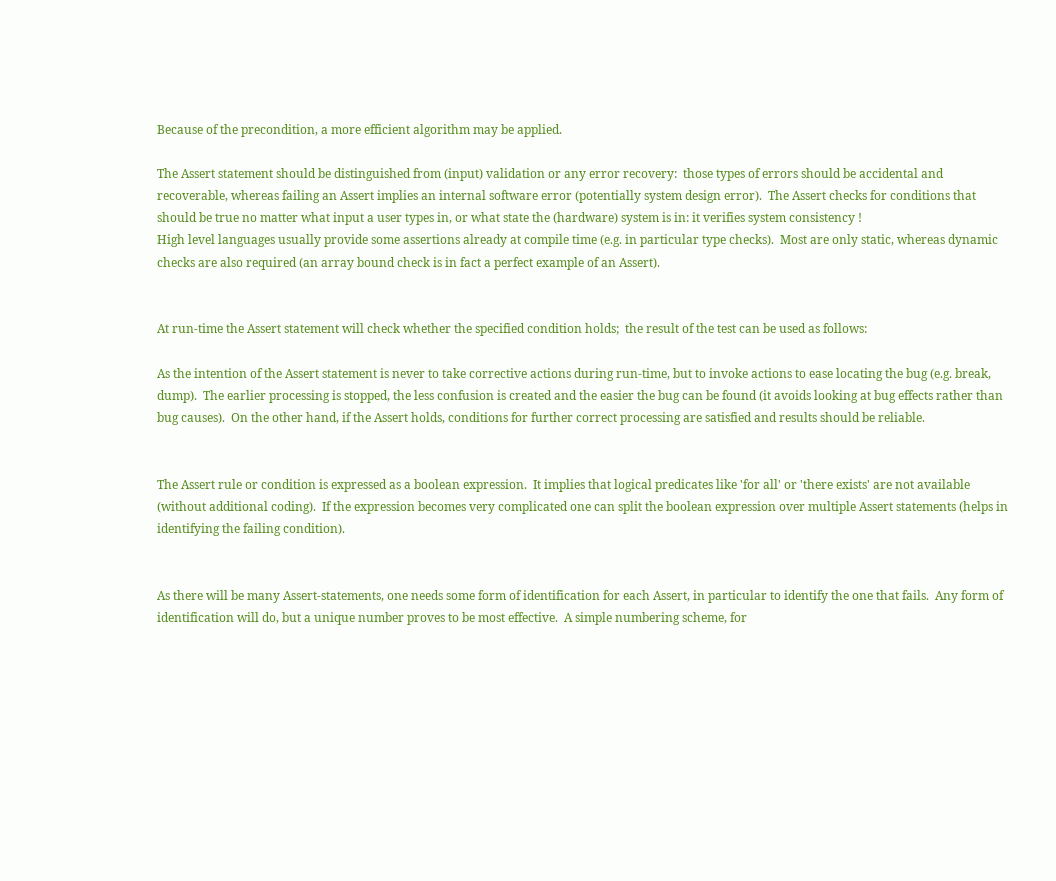Because of the precondition, a more efficient algorithm may be applied.

The Assert statement should be distinguished from (input) validation or any error recovery:  those types of errors should be accidental and recoverable, whereas failing an Assert implies an internal software error (potentially system design error).  The Assert checks for conditions that should be true no matter what input a user types in, or what state the (hardware) system is in: it verifies system consistency !
High level languages usually provide some assertions already at compile time (e.g. in particular type checks).  Most are only static, whereas dynamic checks are also required (an array bound check is in fact a perfect example of an Assert).


At run-time the Assert statement will check whether the specified condition holds;  the result of the test can be used as follows:

As the intention of the Assert statement is never to take corrective actions during run-time, but to invoke actions to ease locating the bug (e.g. break, dump).  The earlier processing is stopped, the less confusion is created and the easier the bug can be found (it avoids looking at bug effects rather than bug causes).  On the other hand, if the Assert holds, conditions for further correct processing are satisfied and results should be reliable.


The Assert rule or condition is expressed as a boolean expression.  It implies that logical predicates like 'for all' or 'there exists' are not available (without additional coding).  If the expression becomes very complicated one can split the boolean expression over multiple Assert statements (helps in identifying the failing condition).


As there will be many Assert-statements, one needs some form of identification for each Assert, in particular to identify the one that fails.  Any form of identification will do, but a unique number proves to be most effective.  A simple numbering scheme, for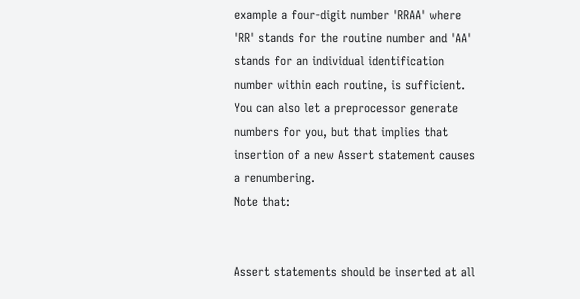example a four-digit number 'RRAA' where 'RR' stands for the routine number and 'AA' stands for an individual identification number within each routine, is sufficient.  You can also let a preprocessor generate numbers for you, but that implies that insertion of a new Assert statement causes a renumbering.
Note that:


Assert statements should be inserted at all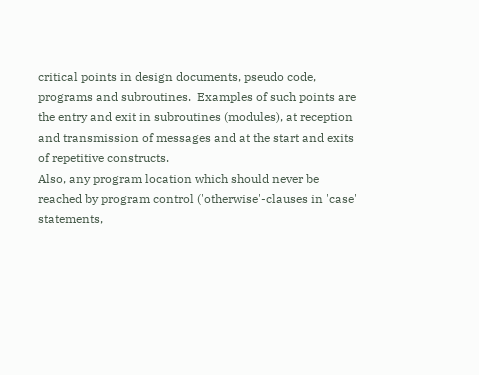critical points in design documents, pseudo code, programs and subroutines.  Examples of such points are the entry and exit in subroutines (modules), at reception and transmission of messages and at the start and exits of repetitive constructs.
Also, any program location which should never be reached by program control ('otherwise'-clauses in 'case' statements,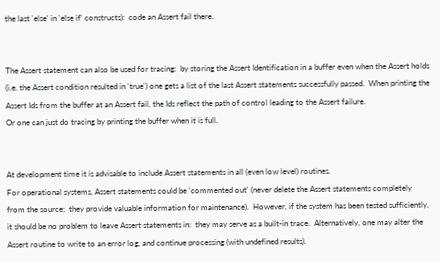the last 'else' in 'else if' constructs):  code an Assert fail there.


The Assert statement can also be used for tracing:  by storing the Assert Identification in a buffer even when the Assert holds (i.e. the Assert condition resulted in 'true') one gets a list of the last Assert statements successfully passed.  When printing the Assert Ids from the buffer at an Assert fail, the Ids reflect the path of control leading to the Assert failure.
Or one can just do tracing by printing the buffer when it is full.


At development time it is advisable to include Assert statements in all (even low level) routines.
For operational systems, Assert statements could be 'commented out' (never delete the Assert statements completely from the source;  they provide valuable information for maintenance).  However, if the system has been tested sufficiently, it should be no problem to leave Assert statements in:  they may serve as a built-in trace.  Alternatively, one may alter the Assert routine to write to an error log, and continue processing (with undefined results).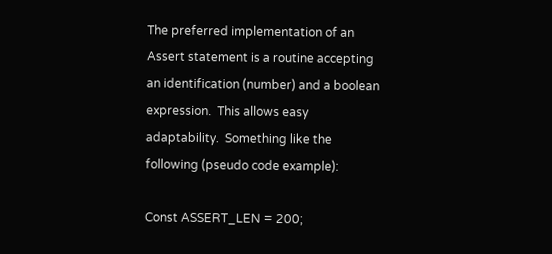The preferred implementation of an Assert statement is a routine accepting an identification (number) and a boolean expression.  This allows easy adaptability.  Something like the following (pseudo code example):

Const ASSERT_LEN = 200;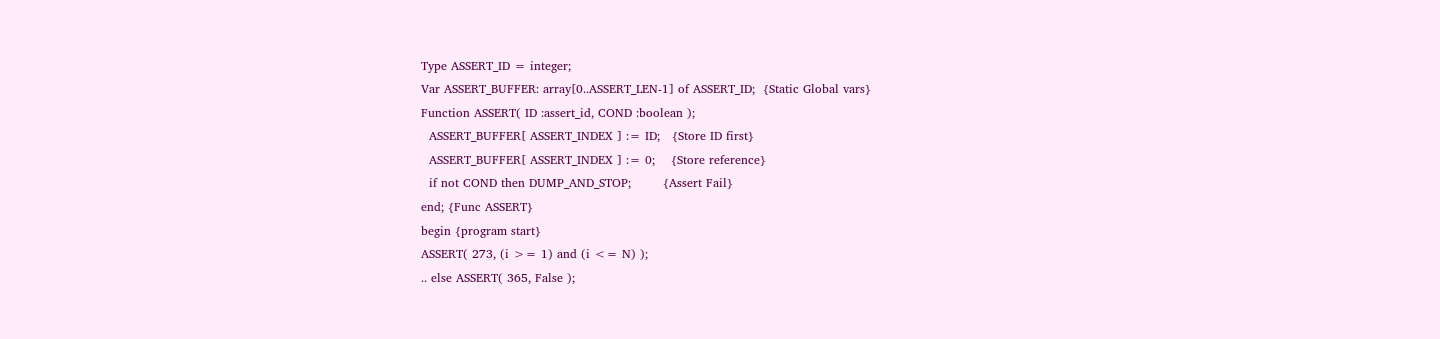Type ASSERT_ID = integer;
Var ASSERT_BUFFER: array[0..ASSERT_LEN-1] of ASSERT_ID;  {Static Global vars}
Function ASSERT( ID :assert_id, COND :boolean );
  ASSERT_BUFFER[ ASSERT_INDEX ] := ID;   {Store ID first}
  ASSERT_BUFFER[ ASSERT_INDEX ] := 0;    {Store reference}
  if not COND then DUMP_AND_STOP;        {Assert Fail}
end; {Func ASSERT}
begin {program start}
ASSERT( 273, (i >= 1) and (i <= N) );
.. else ASSERT( 365, False );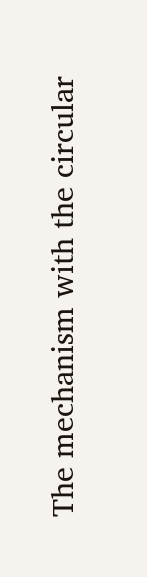The mechanism with the circular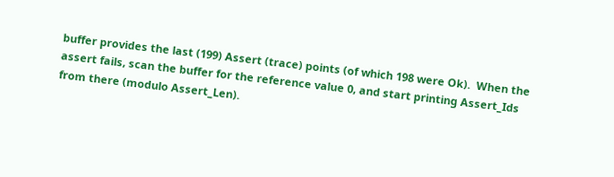buffer provides the last (199) Assert (trace) points (of which 198 were Ok).  When the assert fails, scan the buffer for the reference value 0, and start printing Assert_Ids from there (modulo Assert_Len).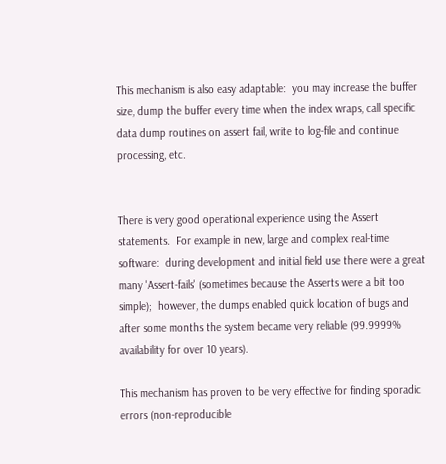This mechanism is also easy adaptable:  you may increase the buffer size, dump the buffer every time when the index wraps, call specific data dump routines on assert fail, write to log-file and continue processing, etc.


There is very good operational experience using the Assert statements.  For example in new, large and complex real-time software:  during development and initial field use there were a great many 'Assert-fails' (sometimes because the Asserts were a bit too simple);  however, the dumps enabled quick location of bugs and after some months the system became very reliable (99.9999% availability for over 10 years).

This mechanism has proven to be very effective for finding sporadic errors (non-reproducible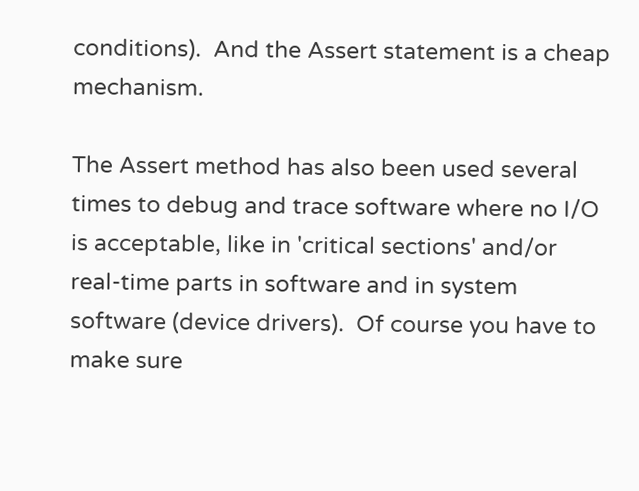conditions).  And the Assert statement is a cheap mechanism.

The Assert method has also been used several times to debug and trace software where no I/O is acceptable, like in 'critical sections' and/or real-time parts in software and in system software (device drivers).  Of course you have to make sure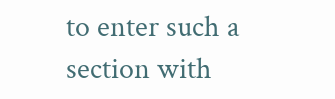to enter such a section with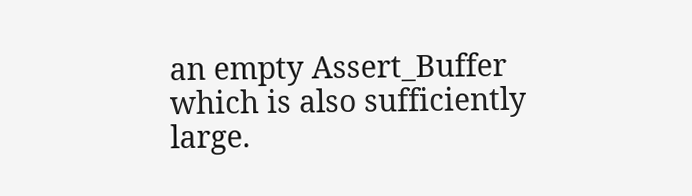an empty Assert_Buffer which is also sufficiently large.